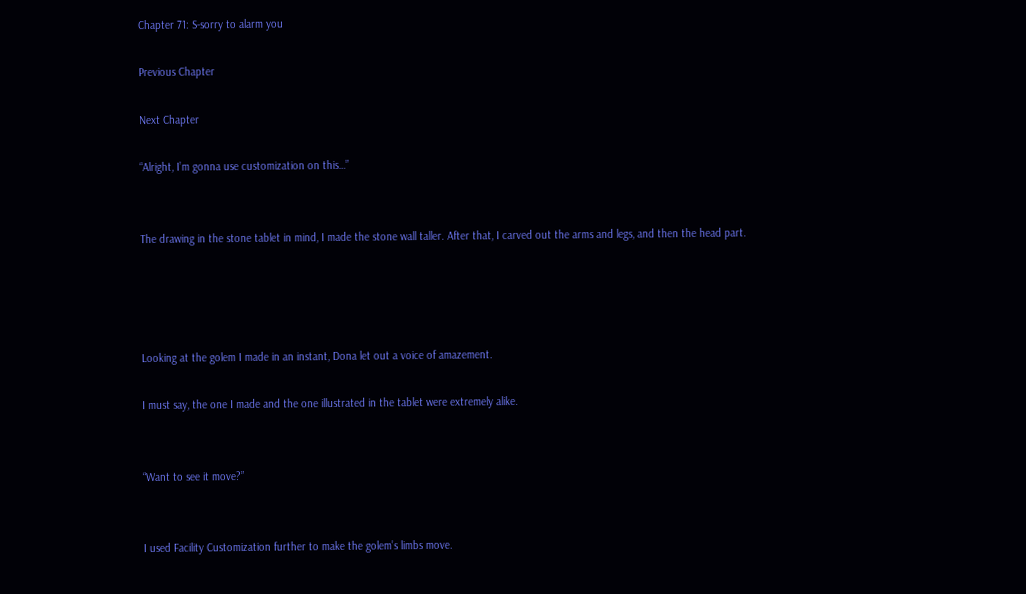Chapter 71: S-sorry to alarm you

Previous Chapter

Next Chapter

“Alright, I’m gonna use customization on this…”


The drawing in the stone tablet in mind, I made the stone wall taller. After that, I carved out the arms and legs, and then the head part.




Looking at the golem I made in an instant, Dona let out a voice of amazement.

I must say, the one I made and the one illustrated in the tablet were extremely alike.


“Want to see it move?”


I used Facility Customization further to make the golem’s limbs move.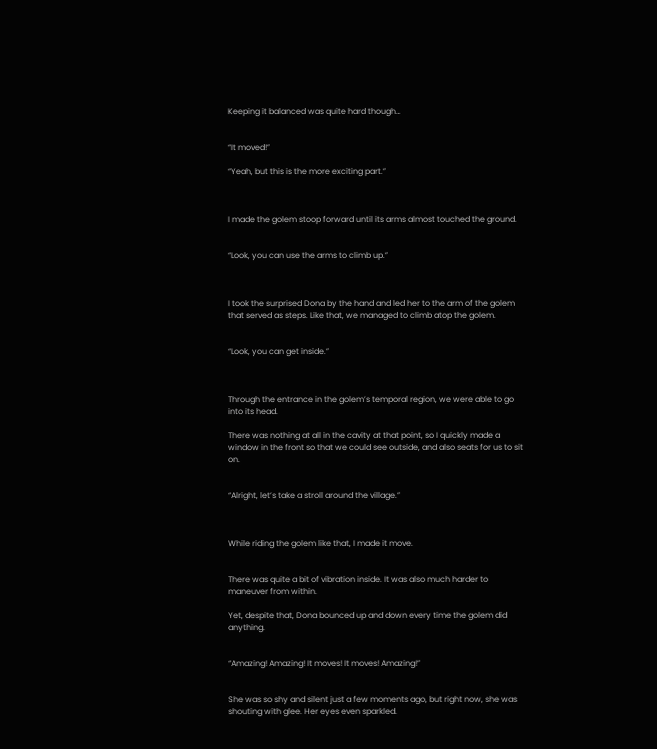Keeping it balanced was quite hard though…


“It moved!”

“Yeah, but this is the more exciting part.”



I made the golem stoop forward until its arms almost touched the ground.


“Look, you can use the arms to climb up.”



I took the surprised Dona by the hand and led her to the arm of the golem that served as steps. Like that, we managed to climb atop the golem.


“Look, you can get inside.”



Through the entrance in the golem’s temporal region, we were able to go into its head.

There was nothing at all in the cavity at that point, so I quickly made a window in the front so that we could see outside, and also seats for us to sit on.


“Alright, let’s take a stroll around the village.”



While riding the golem like that, I made it move.


There was quite a bit of vibration inside. It was also much harder to maneuver from within.

Yet, despite that, Dona bounced up and down every time the golem did anything.


“Amazing! Amazing! It moves! It moves! Amazing!”


She was so shy and silent just a few moments ago, but right now, she was shouting with glee. Her eyes even sparkled.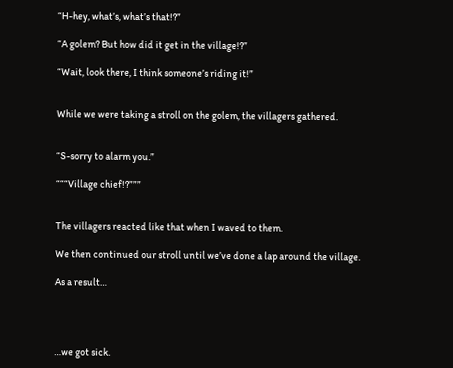“H-hey, what’s, what’s that!?”

“A golem? But how did it get in the village!?”

“Wait, look there, I think someone’s riding it!”


While we were taking a stroll on the golem, the villagers gathered.


“S-sorry to alarm you.”

“““Village chief!?”””


The villagers reacted like that when I waved to them.

We then continued our stroll until we’ve done a lap around the village.

As a result…




…we got sick.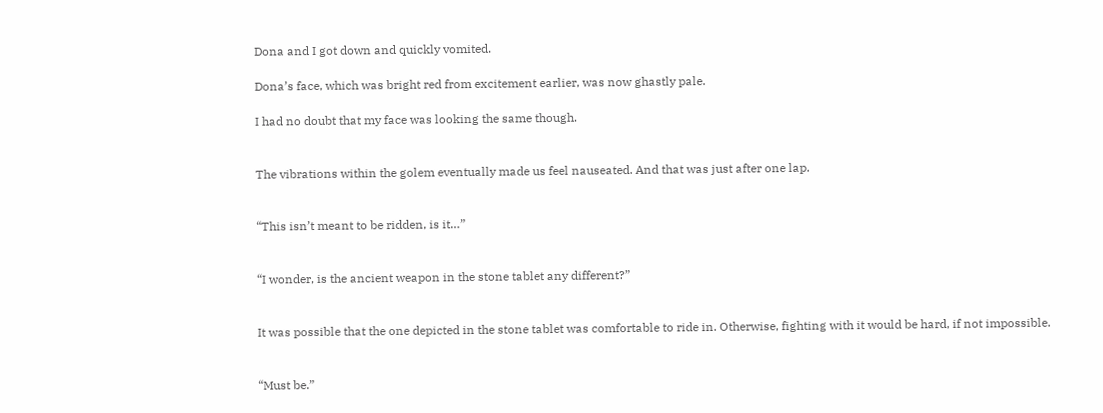Dona and I got down and quickly vomited.

Dona’s face, which was bright red from excitement earlier, was now ghastly pale.

I had no doubt that my face was looking the same though.


The vibrations within the golem eventually made us feel nauseated. And that was just after one lap.


“This isn’t meant to be ridden, is it…”


“I wonder, is the ancient weapon in the stone tablet any different?”


It was possible that the one depicted in the stone tablet was comfortable to ride in. Otherwise, fighting with it would be hard, if not impossible.


“Must be.”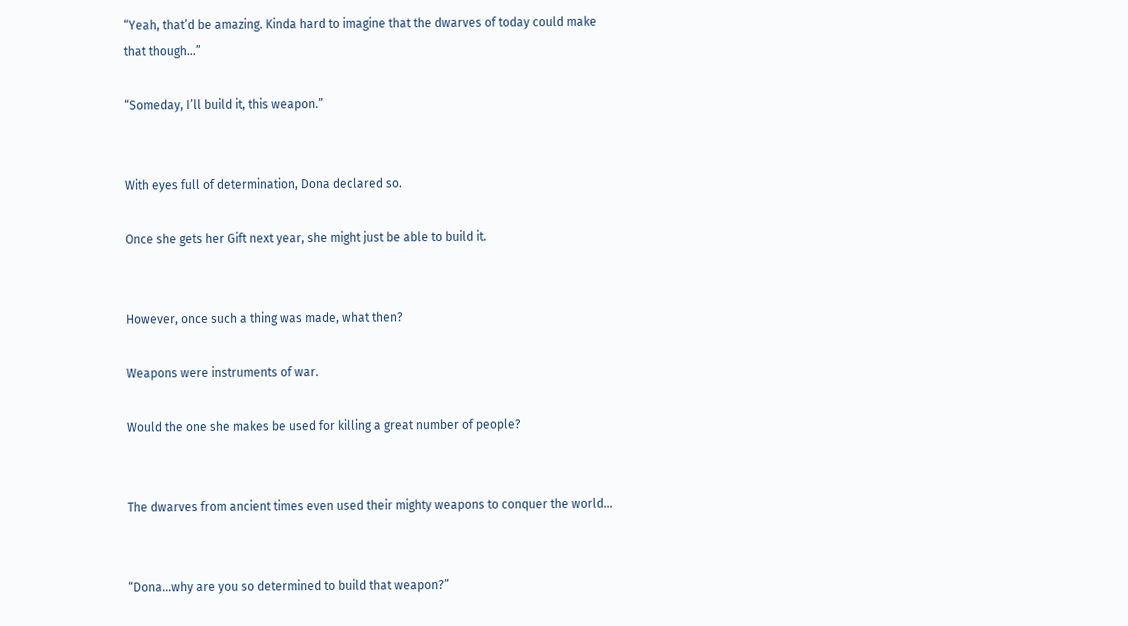“Yeah, that’d be amazing. Kinda hard to imagine that the dwarves of today could make that though…”

“Someday, I’ll build it, this weapon.”


With eyes full of determination, Dona declared so.

Once she gets her Gift next year, she might just be able to build it.


However, once such a thing was made, what then?

Weapons were instruments of war.

Would the one she makes be used for killing a great number of people?


The dwarves from ancient times even used their mighty weapons to conquer the world…


“Dona…why are you so determined to build that weapon?”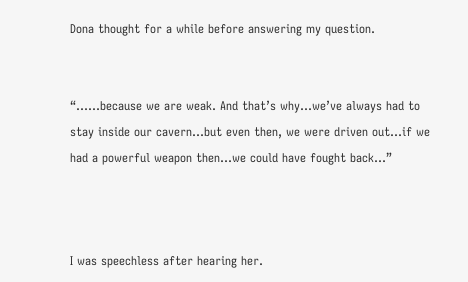Dona thought for a while before answering my question.


“……because we are weak. And that’s why…we’ve always had to stay inside our cavern…but even then, we were driven out…if we had a powerful weapon then…we could have fought back…”



I was speechless after hearing her.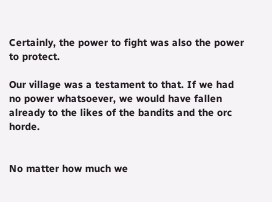Certainly, the power to fight was also the power to protect.

Our village was a testament to that. If we had no power whatsoever, we would have fallen already to the likes of the bandits and the orc horde.


No matter how much we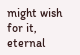might wish for it, eternal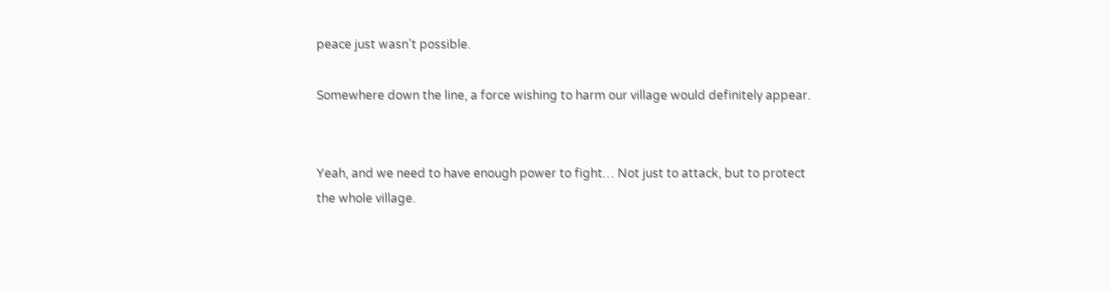peace just wasn’t possible.

Somewhere down the line, a force wishing to harm our village would definitely appear.


Yeah, and we need to have enough power to fight… Not just to attack, but to protect the whole village.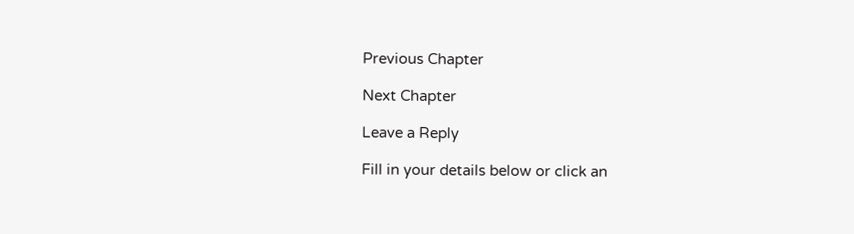Previous Chapter

Next Chapter

Leave a Reply

Fill in your details below or click an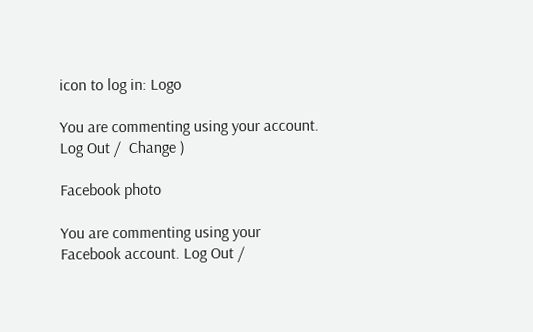icon to log in: Logo

You are commenting using your account. Log Out /  Change )

Facebook photo

You are commenting using your Facebook account. Log Out /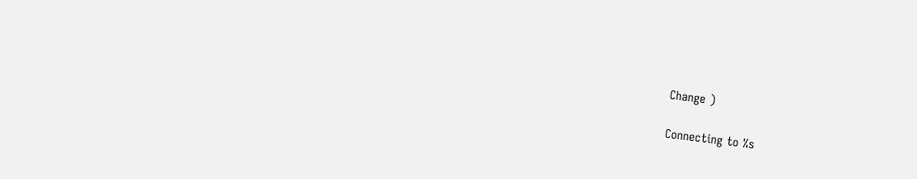Change )

Connecting to %s